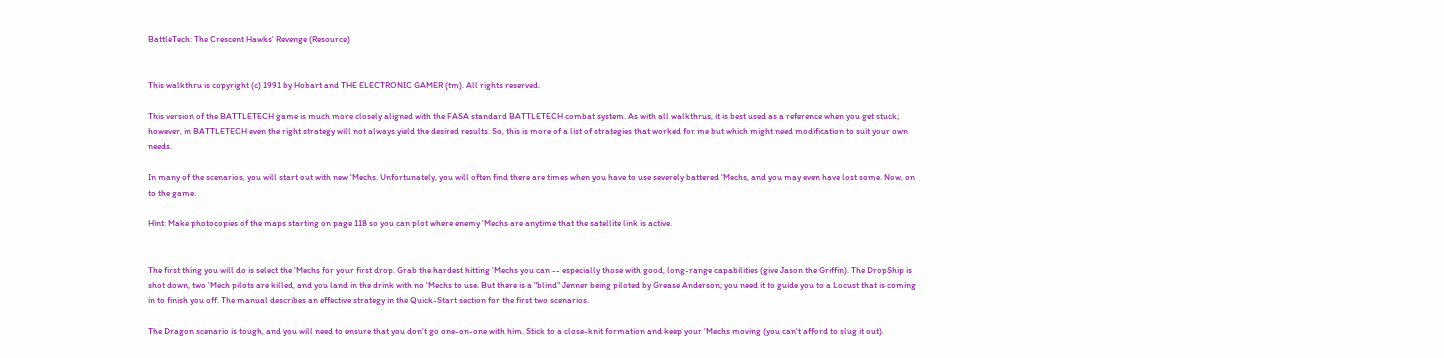BattleTech: The Crescent Hawks' Revenge (Resource)


This walkthru is copyright (c) 1991 by Hobart and THE ELECTRONIC GAMER (tm). All rights reserved.

This version of the BATTLETECH game is much more closely aligned with the FASA standard BATTLETECH combat system. As with all walkthrus, it is best used as a reference when you get stuck; however, in BATTLETECH even the right strategy will not always yield the desired results. So, this is more of a list of strategies that worked for me but which might need modification to suit your own needs.

In many of the scenarios, you will start out with new 'Mechs. Unfortunately, you will often find there are times when you have to use severely battered 'Mechs, and you may even have lost some. Now, on to the game.

Hint: Make photocopies of the maps starting on page 118 so you can plot where enemy 'Mechs are anytime that the satellite link is active.


The first thing you will do is select the 'Mechs for your first drop. Grab the hardest hitting 'Mechs you can -- especially those with good, long-range capabilities (give Jason the Griffin). The DropShip is shot down, two 'Mech pilots are killed, and you land in the drink with no 'Mechs to use. But there is a "blind" Jenner being piloted by Grease Anderson; you need it to guide you to a Locust that is coming in to finish you off. The manual describes an effective strategy in the Quick-Start section for the first two scenarios.

The Dragon scenario is tough, and you will need to ensure that you don't go one-on-one with him. Stick to a close-knit formation and keep your 'Mechs moving (you can't afford to slug it out).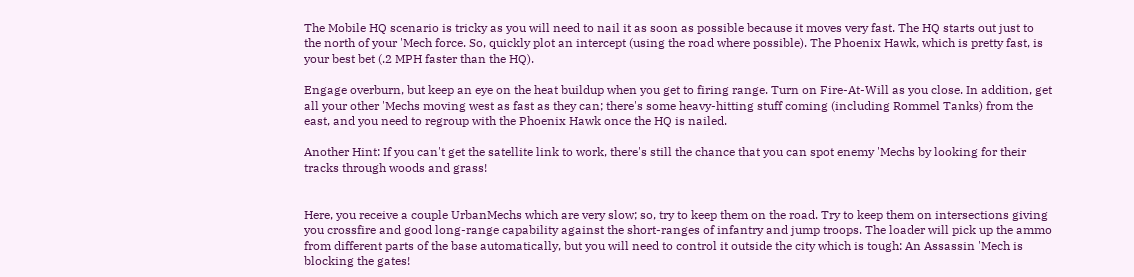The Mobile HQ scenario is tricky as you will need to nail it as soon as possible because it moves very fast. The HQ starts out just to the north of your 'Mech force. So, quickly plot an intercept (using the road where possible). The Phoenix Hawk, which is pretty fast, is your best bet (.2 MPH faster than the HQ).

Engage overburn, but keep an eye on the heat buildup when you get to firing range. Turn on Fire-At-Will as you close. In addition, get all your other 'Mechs moving west as fast as they can; there's some heavy-hitting stuff coming (including Rommel Tanks) from the east, and you need to regroup with the Phoenix Hawk once the HQ is nailed.

Another Hint: If you can't get the satellite link to work, there's still the chance that you can spot enemy 'Mechs by looking for their tracks through woods and grass!


Here, you receive a couple UrbanMechs which are very slow; so, try to keep them on the road. Try to keep them on intersections giving you crossfire and good long-range capability against the short-ranges of infantry and jump troops. The loader will pick up the ammo from different parts of the base automatically, but you will need to control it outside the city which is tough: An Assassin 'Mech is blocking the gates!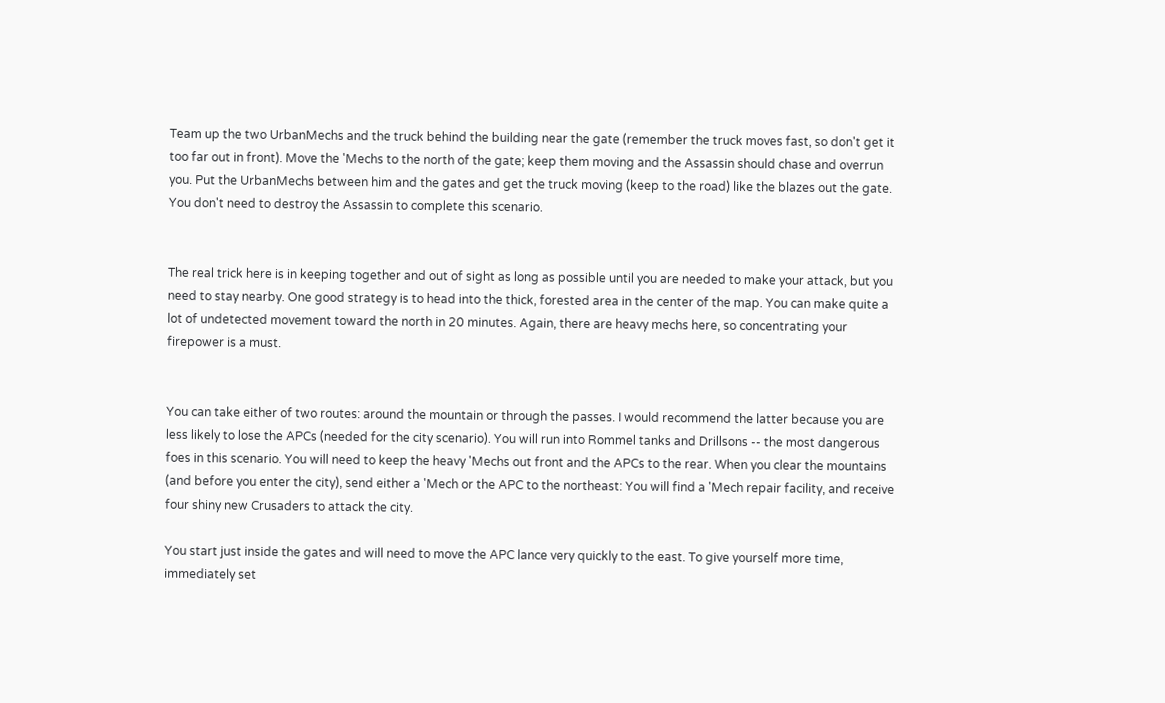Team up the two UrbanMechs and the truck behind the building near the gate (remember the truck moves fast, so don't get it too far out in front). Move the 'Mechs to the north of the gate; keep them moving and the Assassin should chase and overrun you. Put the UrbanMechs between him and the gates and get the truck moving (keep to the road) like the blazes out the gate. You don't need to destroy the Assassin to complete this scenario.


The real trick here is in keeping together and out of sight as long as possible until you are needed to make your attack, but you need to stay nearby. One good strategy is to head into the thick, forested area in the center of the map. You can make quite a lot of undetected movement toward the north in 20 minutes. Again, there are heavy mechs here, so concentrating your firepower is a must.


You can take either of two routes: around the mountain or through the passes. I would recommend the latter because you are less likely to lose the APCs (needed for the city scenario). You will run into Rommel tanks and Drillsons -- the most dangerous foes in this scenario. You will need to keep the heavy 'Mechs out front and the APCs to the rear. When you clear the mountains (and before you enter the city), send either a 'Mech or the APC to the northeast: You will find a 'Mech repair facility, and receive four shiny new Crusaders to attack the city.

You start just inside the gates and will need to move the APC lance very quickly to the east. To give yourself more time, immediately set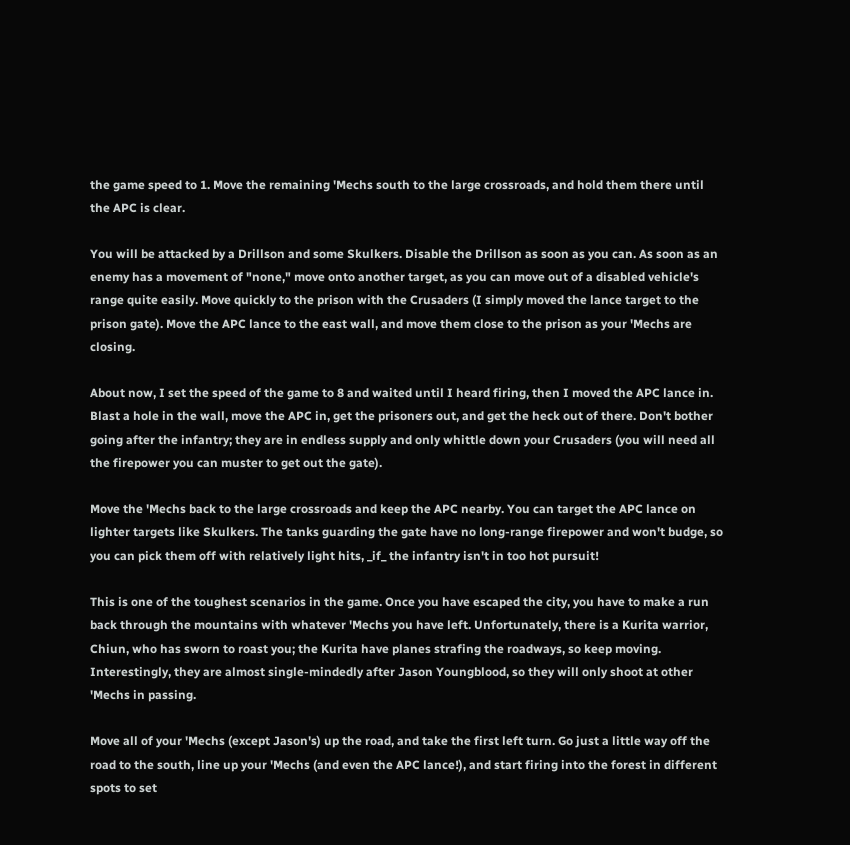the game speed to 1. Move the remaining 'Mechs south to the large crossroads, and hold them there until the APC is clear.

You will be attacked by a Drillson and some Skulkers. Disable the Drillson as soon as you can. As soon as an enemy has a movement of "none," move onto another target, as you can move out of a disabled vehicle's range quite easily. Move quickly to the prison with the Crusaders (I simply moved the lance target to the prison gate). Move the APC lance to the east wall, and move them close to the prison as your 'Mechs are closing.

About now, I set the speed of the game to 8 and waited until I heard firing, then I moved the APC lance in. Blast a hole in the wall, move the APC in, get the prisoners out, and get the heck out of there. Don't bother going after the infantry; they are in endless supply and only whittle down your Crusaders (you will need all the firepower you can muster to get out the gate).

Move the 'Mechs back to the large crossroads and keep the APC nearby. You can target the APC lance on lighter targets like Skulkers. The tanks guarding the gate have no long-range firepower and won't budge, so you can pick them off with relatively light hits, _if_ the infantry isn't in too hot pursuit!

This is one of the toughest scenarios in the game. Once you have escaped the city, you have to make a run back through the mountains with whatever 'Mechs you have left. Unfortunately, there is a Kurita warrior, Chiun, who has sworn to roast you; the Kurita have planes strafing the roadways, so keep moving. Interestingly, they are almost single-mindedly after Jason Youngblood, so they will only shoot at other 'Mechs in passing.

Move all of your 'Mechs (except Jason's) up the road, and take the first left turn. Go just a little way off the road to the south, line up your 'Mechs (and even the APC lance!), and start firing into the forest in different spots to set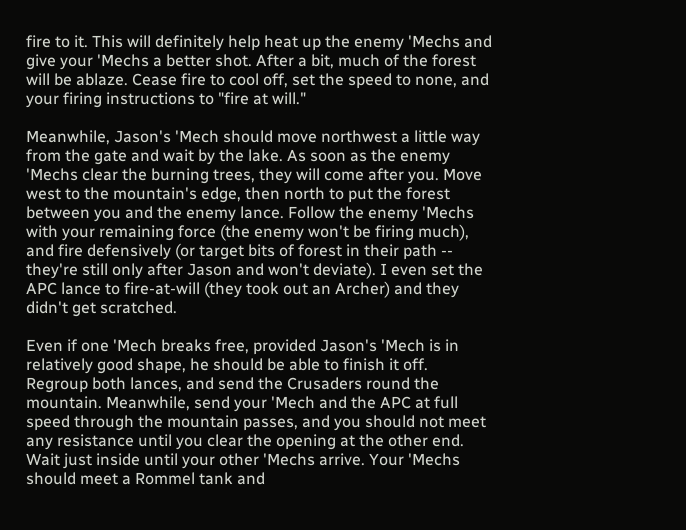fire to it. This will definitely help heat up the enemy 'Mechs and give your 'Mechs a better shot. After a bit, much of the forest will be ablaze. Cease fire to cool off, set the speed to none, and your firing instructions to "fire at will."

Meanwhile, Jason's 'Mech should move northwest a little way from the gate and wait by the lake. As soon as the enemy 'Mechs clear the burning trees, they will come after you. Move west to the mountain's edge, then north to put the forest between you and the enemy lance. Follow the enemy 'Mechs with your remaining force (the enemy won't be firing much), and fire defensively (or target bits of forest in their path -- they're still only after Jason and won't deviate). I even set the APC lance to fire-at-will (they took out an Archer) and they didn't get scratched.

Even if one 'Mech breaks free, provided Jason's 'Mech is in relatively good shape, he should be able to finish it off. Regroup both lances, and send the Crusaders round the mountain. Meanwhile, send your 'Mech and the APC at full speed through the mountain passes, and you should not meet any resistance until you clear the opening at the other end. Wait just inside until your other 'Mechs arrive. Your 'Mechs should meet a Rommel tank and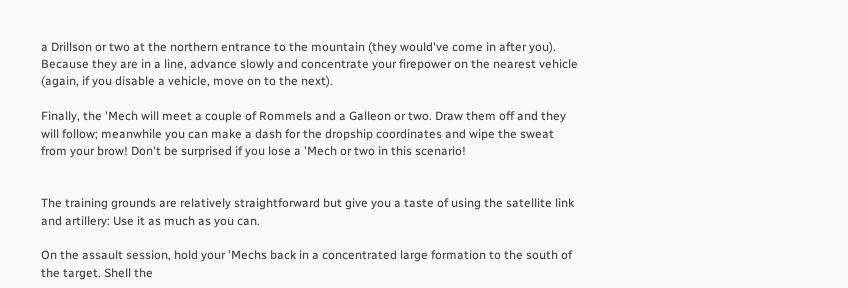a Drillson or two at the northern entrance to the mountain (they would've come in after you). Because they are in a line, advance slowly and concentrate your firepower on the nearest vehicle (again, if you disable a vehicle, move on to the next).

Finally, the 'Mech will meet a couple of Rommels and a Galleon or two. Draw them off and they will follow; meanwhile you can make a dash for the dropship coordinates and wipe the sweat from your brow! Don't be surprised if you lose a 'Mech or two in this scenario!


The training grounds are relatively straightforward but give you a taste of using the satellite link and artillery: Use it as much as you can.

On the assault session, hold your 'Mechs back in a concentrated large formation to the south of the target. Shell the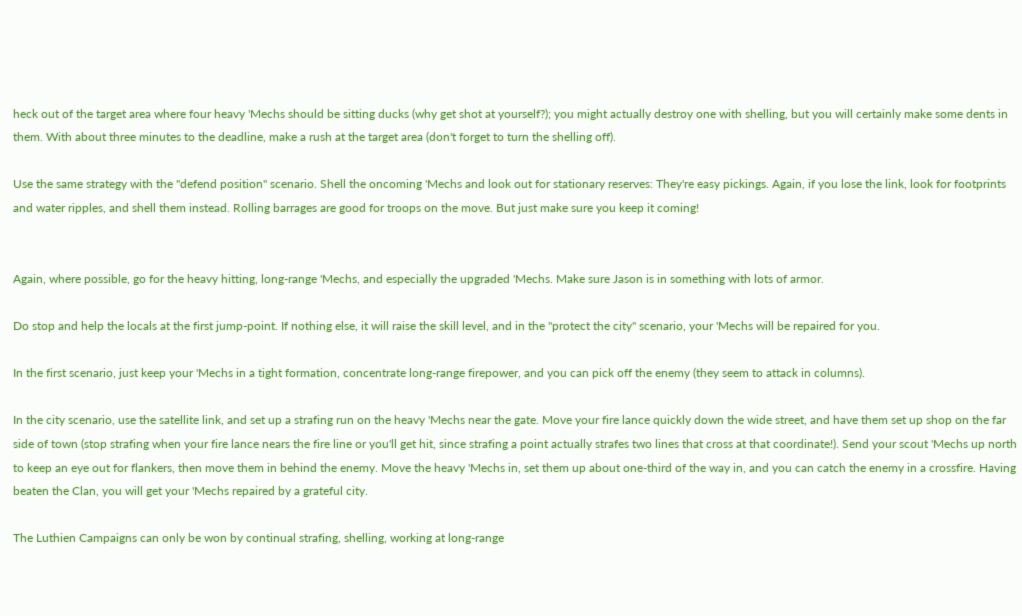heck out of the target area where four heavy 'Mechs should be sitting ducks (why get shot at yourself?); you might actually destroy one with shelling, but you will certainly make some dents in them. With about three minutes to the deadline, make a rush at the target area (don't forget to turn the shelling off).

Use the same strategy with the "defend position" scenario. Shell the oncoming 'Mechs and look out for stationary reserves: They're easy pickings. Again, if you lose the link, look for footprints and water ripples, and shell them instead. Rolling barrages are good for troops on the move. But just make sure you keep it coming!


Again, where possible, go for the heavy hitting, long-range 'Mechs, and especially the upgraded 'Mechs. Make sure Jason is in something with lots of armor.

Do stop and help the locals at the first jump-point. If nothing else, it will raise the skill level, and in the "protect the city" scenario, your 'Mechs will be repaired for you.

In the first scenario, just keep your 'Mechs in a tight formation, concentrate long-range firepower, and you can pick off the enemy (they seem to attack in columns).

In the city scenario, use the satellite link, and set up a strafing run on the heavy 'Mechs near the gate. Move your fire lance quickly down the wide street, and have them set up shop on the far side of town (stop strafing when your fire lance nears the fire line or you'll get hit, since strafing a point actually strafes two lines that cross at that coordinate!). Send your scout 'Mechs up north to keep an eye out for flankers, then move them in behind the enemy. Move the heavy 'Mechs in, set them up about one-third of the way in, and you can catch the enemy in a crossfire. Having beaten the Clan, you will get your 'Mechs repaired by a grateful city.

The Luthien Campaigns can only be won by continual strafing, shelling, working at long-range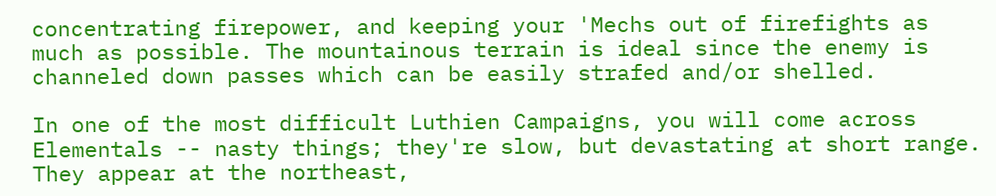concentrating firepower, and keeping your 'Mechs out of firefights as much as possible. The mountainous terrain is ideal since the enemy is channeled down passes which can be easily strafed and/or shelled.

In one of the most difficult Luthien Campaigns, you will come across Elementals -- nasty things; they're slow, but devastating at short range. They appear at the northeast,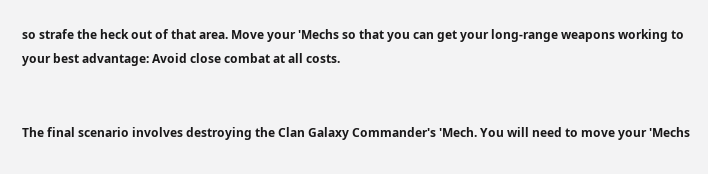so strafe the heck out of that area. Move your 'Mechs so that you can get your long-range weapons working to your best advantage: Avoid close combat at all costs.


The final scenario involves destroying the Clan Galaxy Commander's 'Mech. You will need to move your 'Mechs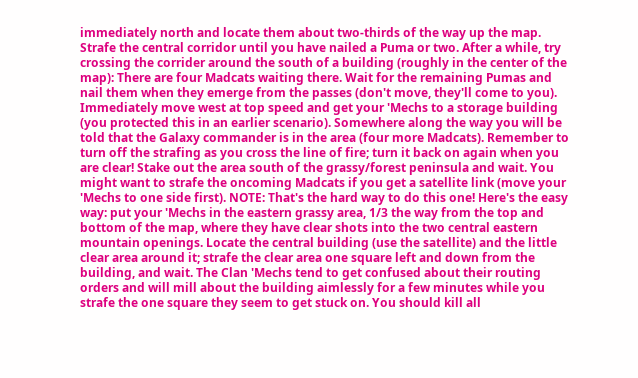immediately north and locate them about two-thirds of the way up the map. Strafe the central corridor until you have nailed a Puma or two. After a while, try crossing the corrider around the south of a building (roughly in the center of the map): There are four Madcats waiting there. Wait for the remaining Pumas and nail them when they emerge from the passes (don't move, they'll come to you). Immediately move west at top speed and get your 'Mechs to a storage building (you protected this in an earlier scenario). Somewhere along the way you will be told that the Galaxy commander is in the area (four more Madcats). Remember to turn off the strafing as you cross the line of fire; turn it back on again when you are clear! Stake out the area south of the grassy/forest peninsula and wait. You might want to strafe the oncoming Madcats if you get a satellite link (move your 'Mechs to one side first). NOTE: That's the hard way to do this one! Here's the easy way: put your 'Mechs in the eastern grassy area, 1/3 the way from the top and bottom of the map, where they have clear shots into the two central eastern mountain openings. Locate the central building (use the satellite) and the little clear area around it; strafe the clear area one square left and down from the building, and wait. The Clan 'Mechs tend to get confused about their routing orders and will mill about the building aimlessly for a few minutes while you strafe the one square they seem to get stuck on. You should kill all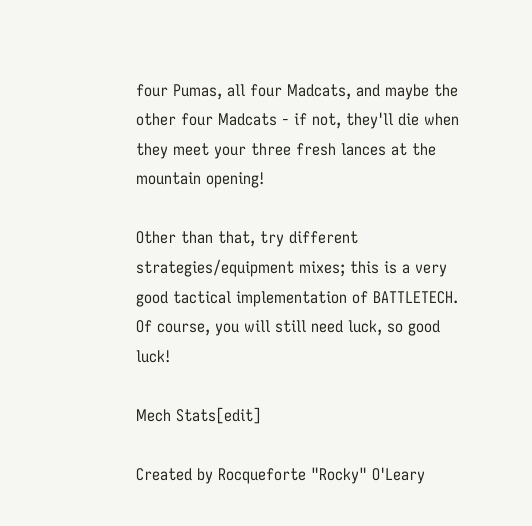four Pumas, all four Madcats, and maybe the other four Madcats - if not, they'll die when they meet your three fresh lances at the mountain opening!

Other than that, try different strategies/equipment mixes; this is a very good tactical implementation of BATTLETECH. Of course, you will still need luck, so good luck!

Mech Stats[edit]

Created by Rocqueforte "Rocky" O'Leary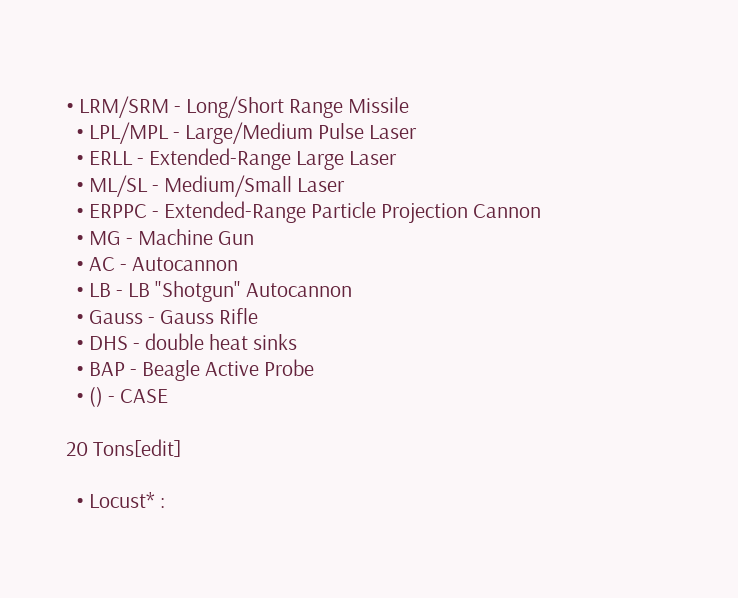• LRM/SRM - Long/Short Range Missile
  • LPL/MPL - Large/Medium Pulse Laser
  • ERLL - Extended-Range Large Laser
  • ML/SL - Medium/Small Laser
  • ERPPC - Extended-Range Particle Projection Cannon
  • MG - Machine Gun
  • AC - Autocannon
  • LB - LB "Shotgun" Autocannon
  • Gauss - Gauss Rifle
  • DHS - double heat sinks
  • BAP - Beagle Active Probe
  • () - CASE

20 Tons[edit]

  • Locust* :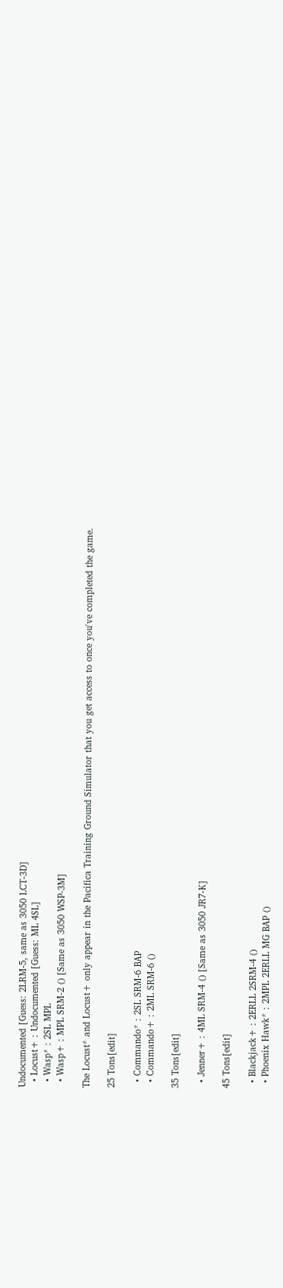Undocumented [Guess: 2LRM-5, same as 3050 LCT-3D]
  • Locust+ : Undocumented [Guess: ML 4SL]
  • Wasp* : 2SL MPL
  • Wasp+ : MPL SRM-2 () [Same as 3050 WSP-3M]

The Locust* and Locust+ only appear in the Pacifica Training Ground Simulator that you get access to once you've completed the game.

25 Tons[edit]

  • Commando* : 2SL SRM-6 BAP
  • Commando+ : 2ML SRM-6 ()

35 Tons[edit]

  • Jenner+ : 4ML SRM-4 () [Same as 3050 JR7-K]

45 Tons[edit]

  • Blackjack+ : 2ERLL 2SRM-4 ()
  • Phoenix Hawk* : 2MPL 2ERLL MG BAP ()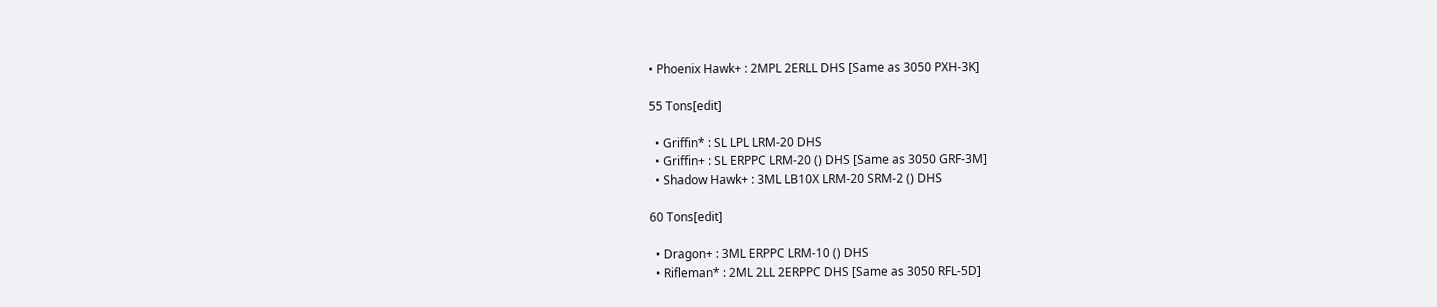• Phoenix Hawk+ : 2MPL 2ERLL DHS [Same as 3050 PXH-3K]

55 Tons[edit]

  • Griffin* : SL LPL LRM-20 DHS
  • Griffin+ : SL ERPPC LRM-20 () DHS [Same as 3050 GRF-3M]
  • Shadow Hawk+ : 3ML LB10X LRM-20 SRM-2 () DHS

60 Tons[edit]

  • Dragon+ : 3ML ERPPC LRM-10 () DHS
  • Rifleman* : 2ML 2LL 2ERPPC DHS [Same as 3050 RFL-5D]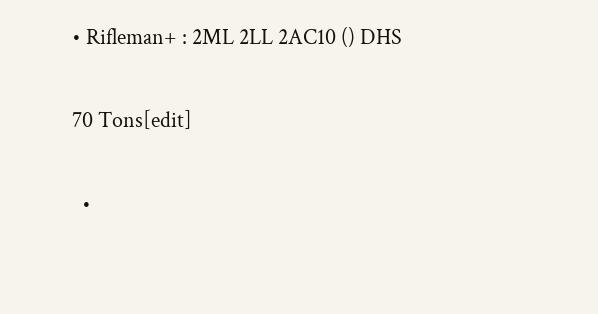• Rifleman+ : 2ML 2LL 2AC10 () DHS

70 Tons[edit]

  •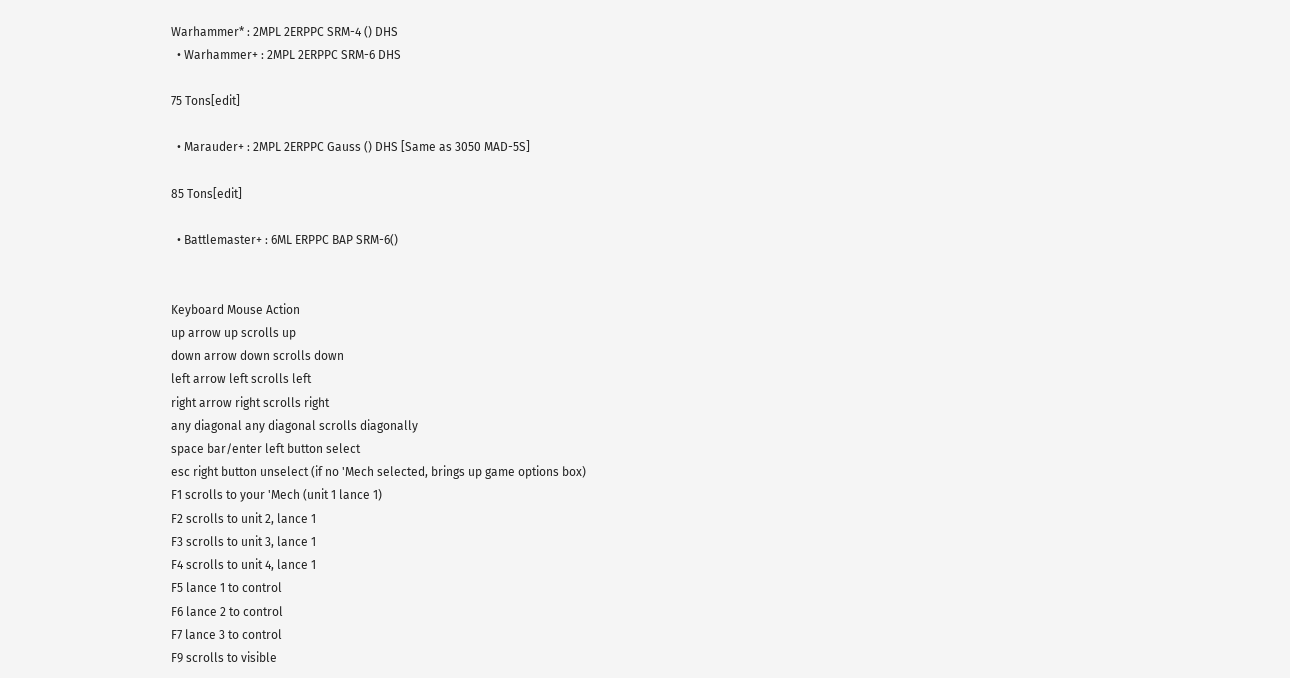Warhammer* : 2MPL 2ERPPC SRM-4 () DHS
  • Warhammer+ : 2MPL 2ERPPC SRM-6 DHS

75 Tons[edit]

  • Marauder+ : 2MPL 2ERPPC Gauss () DHS [Same as 3050 MAD-5S]

85 Tons[edit]

  • Battlemaster+ : 6ML ERPPC BAP SRM-6()


Keyboard Mouse Action
up arrow up scrolls up
down arrow down scrolls down
left arrow left scrolls left
right arrow right scrolls right
any diagonal any diagonal scrolls diagonally
space bar/enter left button select
esc right button unselect (if no 'Mech selected, brings up game options box)
F1 scrolls to your 'Mech (unit 1 lance 1)
F2 scrolls to unit 2, lance 1
F3 scrolls to unit 3, lance 1
F4 scrolls to unit 4, lance 1
F5 lance 1 to control
F6 lance 2 to control
F7 lance 3 to control
F9 scrolls to visible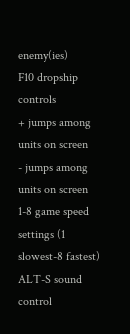enemy(ies)
F10 dropship controls
+ jumps among units on screen
- jumps among units on screen
1-8 game speed settings (1 slowest-8 fastest)
ALT-S sound control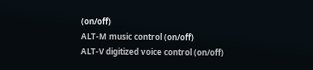(on/off)
ALT-M music control (on/off)
ALT-V digitized voice control (on/off)